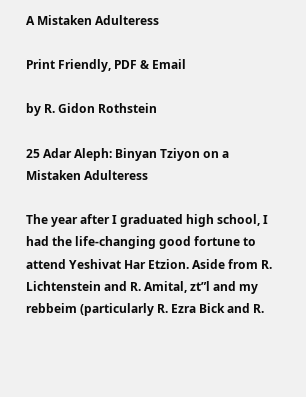A Mistaken Adulteress

Print Friendly, PDF & Email

by R. Gidon Rothstein

25 Adar Aleph: Binyan Tziyon on a Mistaken Adulteress

The year after I graduated high school, I had the life-changing good fortune to attend Yeshivat Har Etzion. Aside from R. Lichtenstein and R. Amital, zt”l and my rebbeim (particularly R. Ezra Bick and R.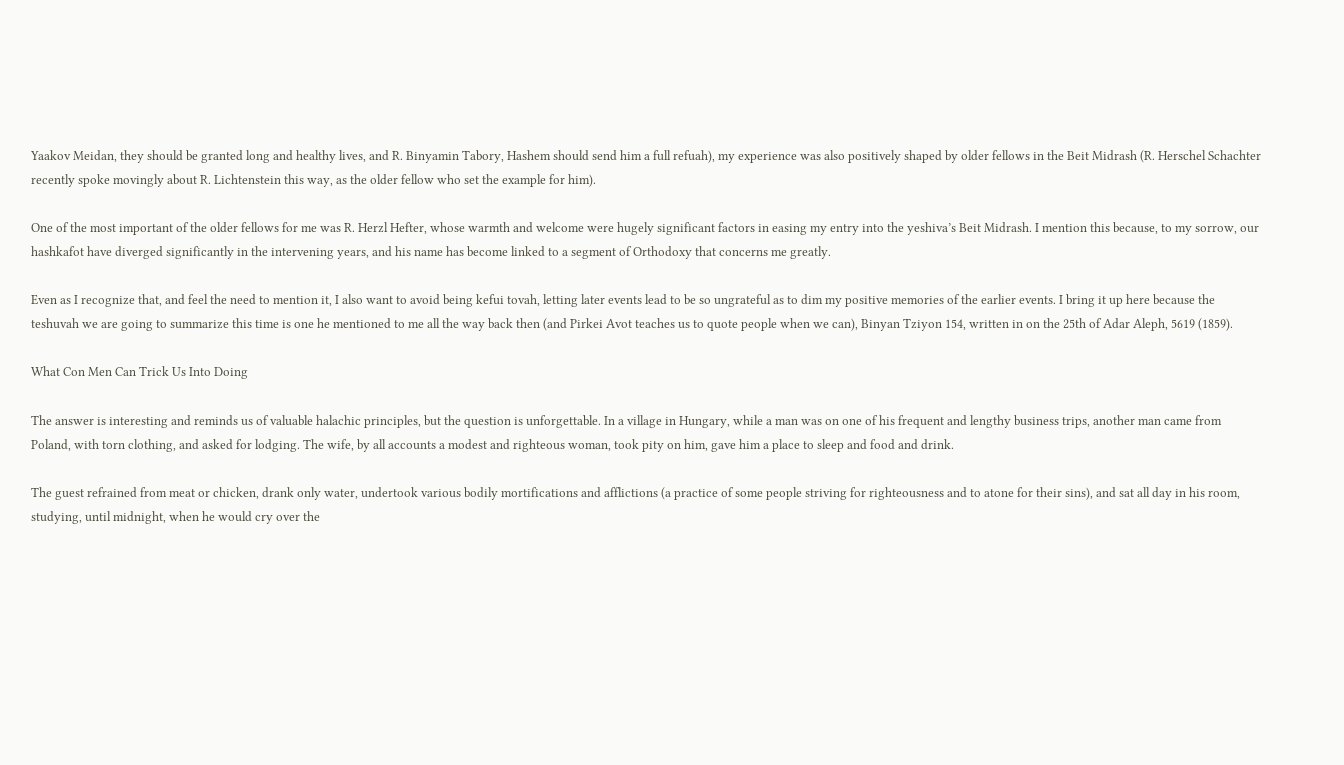Yaakov Meidan, they should be granted long and healthy lives, and R. Binyamin Tabory, Hashem should send him a full refuah), my experience was also positively shaped by older fellows in the Beit Midrash (R. Herschel Schachter recently spoke movingly about R. Lichtenstein this way, as the older fellow who set the example for him).

One of the most important of the older fellows for me was R. Herzl Hefter, whose warmth and welcome were hugely significant factors in easing my entry into the yeshiva’s Beit Midrash. I mention this because, to my sorrow, our hashkafot have diverged significantly in the intervening years, and his name has become linked to a segment of Orthodoxy that concerns me greatly.

Even as I recognize that, and feel the need to mention it, I also want to avoid being kefui tovah, letting later events lead to be so ungrateful as to dim my positive memories of the earlier events. I bring it up here because the teshuvah we are going to summarize this time is one he mentioned to me all the way back then (and Pirkei Avot teaches us to quote people when we can), Binyan Tziyon 154, written in on the 25th of Adar Aleph, 5619 (1859).

What Con Men Can Trick Us Into Doing

The answer is interesting and reminds us of valuable halachic principles, but the question is unforgettable. In a village in Hungary, while a man was on one of his frequent and lengthy business trips, another man came from Poland, with torn clothing, and asked for lodging. The wife, by all accounts a modest and righteous woman, took pity on him, gave him a place to sleep and food and drink.

The guest refrained from meat or chicken, drank only water, undertook various bodily mortifications and afflictions (a practice of some people striving for righteousness and to atone for their sins), and sat all day in his room, studying, until midnight, when he would cry over the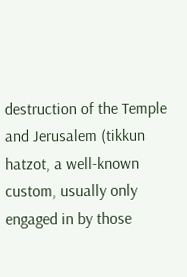destruction of the Temple and Jerusalem (tikkun hatzot, a well-known custom, usually only engaged in by those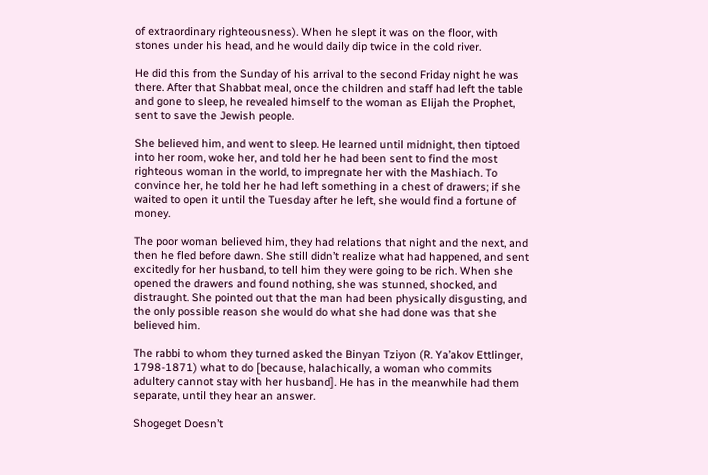of extraordinary righteousness). When he slept it was on the floor, with stones under his head, and he would daily dip twice in the cold river.

He did this from the Sunday of his arrival to the second Friday night he was there. After that Shabbat meal, once the children and staff had left the table and gone to sleep, he revealed himself to the woman as Elijah the Prophet, sent to save the Jewish people.

She believed him, and went to sleep. He learned until midnight, then tiptoed into her room, woke her, and told her he had been sent to find the most righteous woman in the world, to impregnate her with the Mashiach. To convince her, he told her he had left something in a chest of drawers; if she waited to open it until the Tuesday after he left, she would find a fortune of money.

The poor woman believed him, they had relations that night and the next, and then he fled before dawn. She still didn’t realize what had happened, and sent excitedly for her husband, to tell him they were going to be rich. When she opened the drawers and found nothing, she was stunned, shocked, and distraught. She pointed out that the man had been physically disgusting, and the only possible reason she would do what she had done was that she believed him.

The rabbi to whom they turned asked the Binyan Tziyon (R. Ya’akov Ettlinger, 1798-1871) what to do [because, halachically, a woman who commits adultery cannot stay with her husband]. He has in the meanwhile had them separate, until they hear an answer.

Shogeget Doesn’t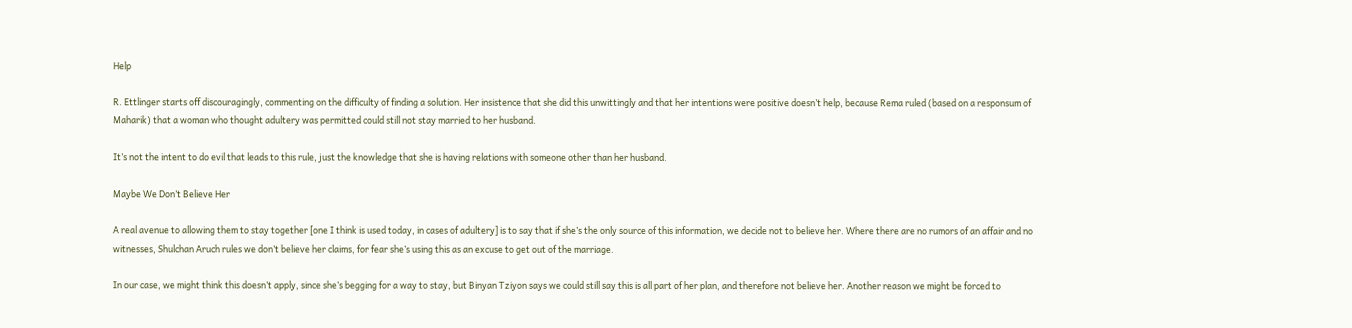Help

R. Ettlinger starts off discouragingly, commenting on the difficulty of finding a solution. Her insistence that she did this unwittingly and that her intentions were positive doesn’t help, because Rema ruled (based on a responsum of Maharik) that a woman who thought adultery was permitted could still not stay married to her husband.

It’s not the intent to do evil that leads to this rule, just the knowledge that she is having relations with someone other than her husband.

Maybe We Don’t Believe Her

A real avenue to allowing them to stay together [one I think is used today, in cases of adultery] is to say that if she’s the only source of this information, we decide not to believe her. Where there are no rumors of an affair and no witnesses, Shulchan Aruch rules we don’t believe her claims, for fear she’s using this as an excuse to get out of the marriage.

In our case, we might think this doesn’t apply, since she’s begging for a way to stay, but Binyan Tziyon says we could still say this is all part of her plan, and therefore not believe her. Another reason we might be forced to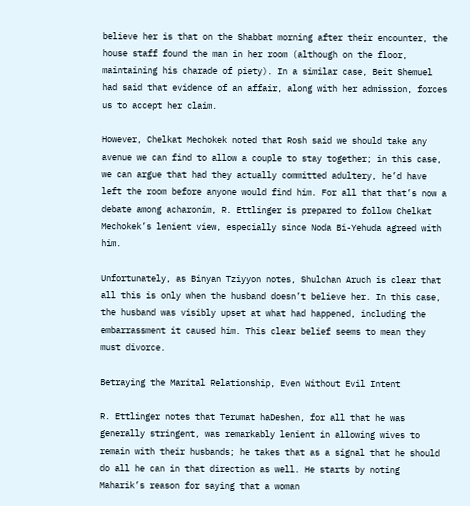believe her is that on the Shabbat morning after their encounter, the house staff found the man in her room (although on the floor, maintaining his charade of piety). In a similar case, Beit Shemuel had said that evidence of an affair, along with her admission, forces us to accept her claim.

However, Chelkat Mechokek noted that Rosh said we should take any avenue we can find to allow a couple to stay together; in this case, we can argue that had they actually committed adultery, he’d have left the room before anyone would find him. For all that that’s now a debate among acharonim, R. Ettlinger is prepared to follow Chelkat Mechokek’s lenient view, especially since Noda Bi-Yehuda agreed with him.

Unfortunately, as Binyan Tziyyon notes, Shulchan Aruch is clear that all this is only when the husband doesn’t believe her. In this case, the husband was visibly upset at what had happened, including the embarrassment it caused him. This clear belief seems to mean they must divorce.

Betraying the Marital Relationship, Even Without Evil Intent

R. Ettlinger notes that Terumat haDeshen, for all that he was generally stringent, was remarkably lenient in allowing wives to remain with their husbands; he takes that as a signal that he should do all he can in that direction as well. He starts by noting Maharik’s reason for saying that a woman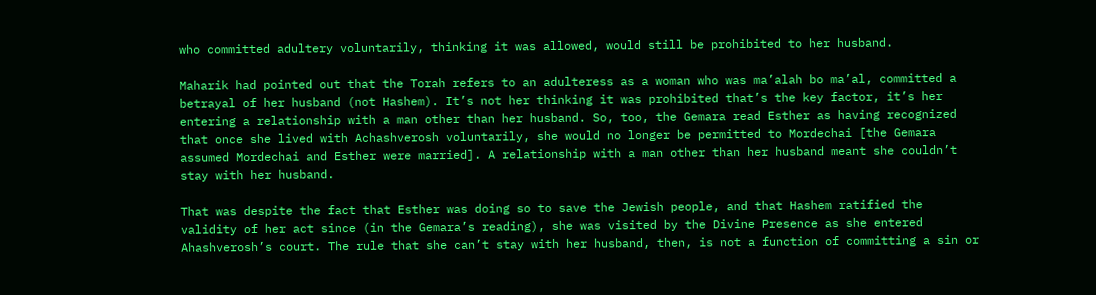who committed adultery voluntarily, thinking it was allowed, would still be prohibited to her husband.

Maharik had pointed out that the Torah refers to an adulteress as a woman who was ma’alah bo ma’al, committed a betrayal of her husband (not Hashem). It’s not her thinking it was prohibited that’s the key factor, it’s her entering a relationship with a man other than her husband. So, too, the Gemara read Esther as having recognized that once she lived with Achashverosh voluntarily, she would no longer be permitted to Mordechai [the Gemara assumed Mordechai and Esther were married]. A relationship with a man other than her husband meant she couldn’t stay with her husband.

That was despite the fact that Esther was doing so to save the Jewish people, and that Hashem ratified the validity of her act since (in the Gemara’s reading), she was visited by the Divine Presence as she entered Ahashverosh’s court. The rule that she can’t stay with her husband, then, is not a function of committing a sin or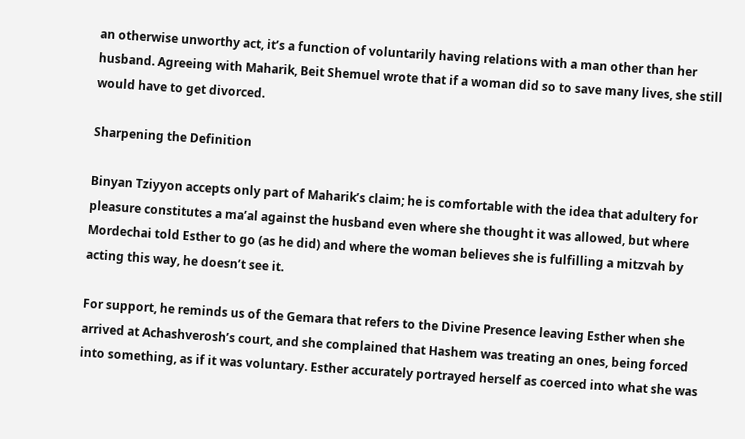an otherwise unworthy act, it’s a function of voluntarily having relations with a man other than her husband. Agreeing with Maharik, Beit Shemuel wrote that if a woman did so to save many lives, she still would have to get divorced.

Sharpening the Definition

Binyan Tziyyon accepts only part of Maharik’s claim; he is comfortable with the idea that adultery for pleasure constitutes a ma’al against the husband even where she thought it was allowed, but where Mordechai told Esther to go (as he did) and where the woman believes she is fulfilling a mitzvah by acting this way, he doesn’t see it.

For support, he reminds us of the Gemara that refers to the Divine Presence leaving Esther when she arrived at Achashverosh’s court, and she complained that Hashem was treating an ones, being forced into something, as if it was voluntary. Esther accurately portrayed herself as coerced into what she was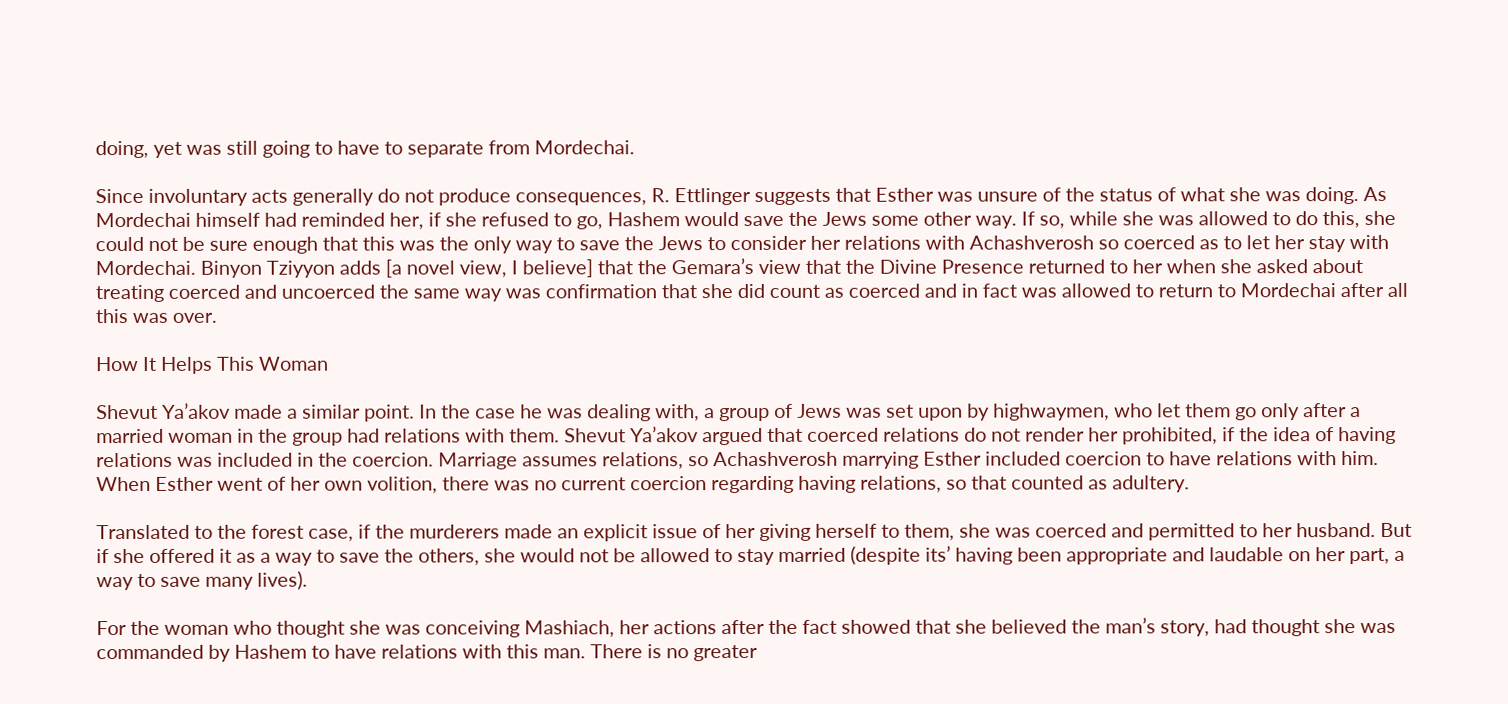doing, yet was still going to have to separate from Mordechai.

Since involuntary acts generally do not produce consequences, R. Ettlinger suggests that Esther was unsure of the status of what she was doing. As Mordechai himself had reminded her, if she refused to go, Hashem would save the Jews some other way. If so, while she was allowed to do this, she could not be sure enough that this was the only way to save the Jews to consider her relations with Achashverosh so coerced as to let her stay with Mordechai. Binyon Tziyyon adds [a novel view, I believe] that the Gemara’s view that the Divine Presence returned to her when she asked about treating coerced and uncoerced the same way was confirmation that she did count as coerced and in fact was allowed to return to Mordechai after all this was over.

How It Helps This Woman

Shevut Ya’akov made a similar point. In the case he was dealing with, a group of Jews was set upon by highwaymen, who let them go only after a married woman in the group had relations with them. Shevut Ya’akov argued that coerced relations do not render her prohibited, if the idea of having relations was included in the coercion. Marriage assumes relations, so Achashverosh marrying Esther included coercion to have relations with him. When Esther went of her own volition, there was no current coercion regarding having relations, so that counted as adultery.

Translated to the forest case, if the murderers made an explicit issue of her giving herself to them, she was coerced and permitted to her husband. But if she offered it as a way to save the others, she would not be allowed to stay married (despite its’ having been appropriate and laudable on her part, a way to save many lives).

For the woman who thought she was conceiving Mashiach, her actions after the fact showed that she believed the man’s story, had thought she was commanded by Hashem to have relations with this man. There is no greater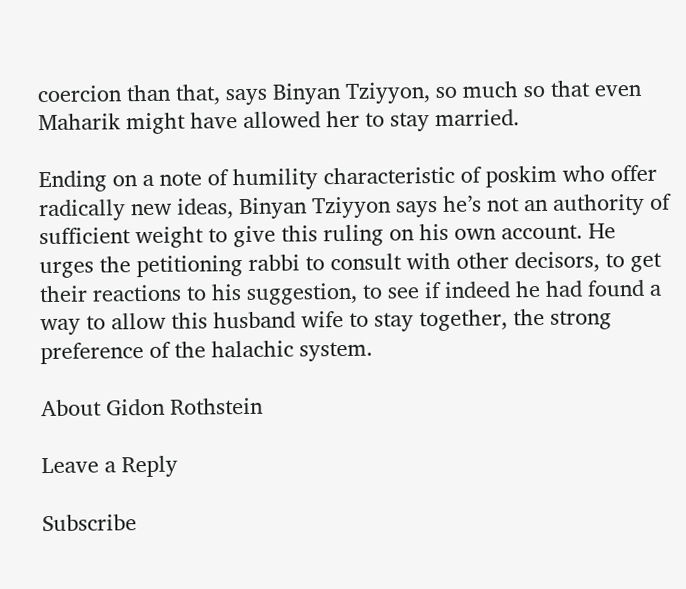coercion than that, says Binyan Tziyyon, so much so that even Maharik might have allowed her to stay married.

Ending on a note of humility characteristic of poskim who offer radically new ideas, Binyan Tziyyon says he’s not an authority of sufficient weight to give this ruling on his own account. He urges the petitioning rabbi to consult with other decisors, to get their reactions to his suggestion, to see if indeed he had found a way to allow this husband wife to stay together, the strong preference of the halachic system.

About Gidon Rothstein

Leave a Reply

Subscribe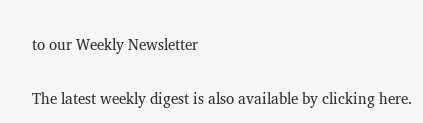to our Weekly Newsletter

The latest weekly digest is also available by clicking here.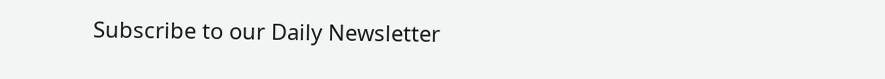Subscribe to our Daily Newsletter